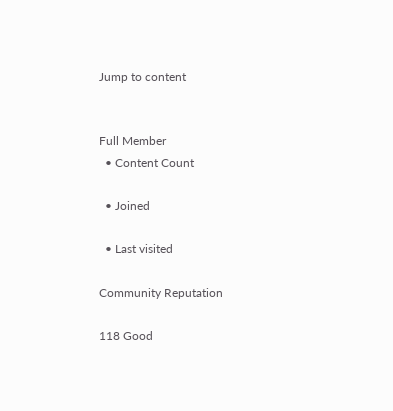Jump to content


Full Member
  • Content Count

  • Joined

  • Last visited

Community Reputation

118 Good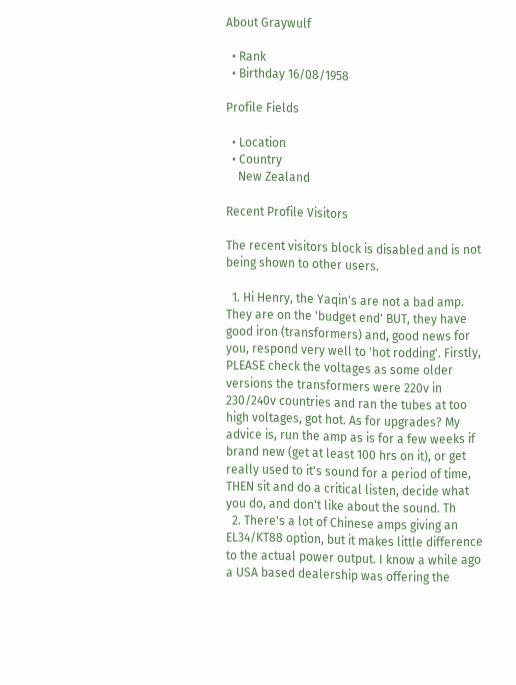About Graywulf

  • Rank
  • Birthday 16/08/1958

Profile Fields

  • Location
  • Country
    New Zealand

Recent Profile Visitors

The recent visitors block is disabled and is not being shown to other users.

  1. Hi Henry, the Yaqin's are not a bad amp. They are on the 'budget end' BUT, they have good iron (transformers) and, good news for you, respond very well to 'hot rodding'. Firstly, PLEASE check the voltages as some older versions the transformers were 220v in 230/240v countries and ran the tubes at too high voltages, got hot. As for upgrades? My advice is, run the amp as is for a few weeks if brand new (get at least 100 hrs on it), or get really used to it's sound for a period of time, THEN sit and do a critical listen, decide what you do, and don't like about the sound. Th
  2. There's a lot of Chinese amps giving an EL34/KT88 option, but it makes little difference to the actual power output. I know a while ago a USA based dealership was offering the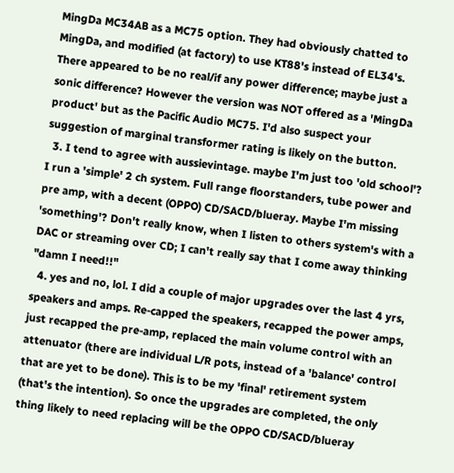MingDa MC34AB as a MC75 option. They had obviously chatted to MingDa, and modified (at factory) to use KT88's instead of EL34's. There appeared to be no real/if any power difference; maybe just a sonic difference? However the version was NOT offered as a 'MingDa product' but as the Pacific Audio MC75. I'd also suspect your suggestion of marginal transformer rating is likely on the button.
  3. I tend to agree with aussievintage. maybe I'm just too 'old school'? I run a 'simple' 2 ch system. Full range floorstanders, tube power and pre amp, with a decent (OPPO) CD/SACD/blueray. Maybe I'm missing 'something'? Don't really know, when I listen to others system's with a DAC or streaming over CD; I can't really say that I come away thinking "damn I need!!"
  4. yes and no, lol. I did a couple of major upgrades over the last 4 yrs, speakers and amps. Re-capped the speakers, recapped the power amps, just recapped the pre-amp, replaced the main volume control with an attenuator (there are individual L/R pots, instead of a 'balance' control that are yet to be done). This is to be my 'final' retirement system (that's the intention). So once the upgrades are completed, the only thing likely to need replacing will be the OPPO CD/SACD/blueray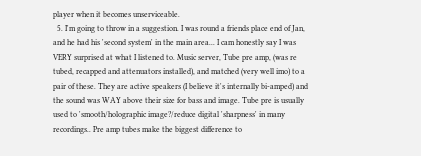player when it becomes unserviceable.
  5. I'm going to throw in a suggestion. I was round a friends place end of Jan, and he had his 'second system' in the main area... I cam honestly say I was VERY surprised at what I listened to. Music server, Tube pre amp, (was re tubed, recapped and attenuators installed), and matched (very well imo) to a pair of these. They are active speakers (I believe it's internally bi-amped) and the sound was WAY above their size for bass and image. Tube pre is usually used to 'smooth/holographic image?/reduce digital 'sharpness' in many recordings.. Pre amp tubes make the biggest difference to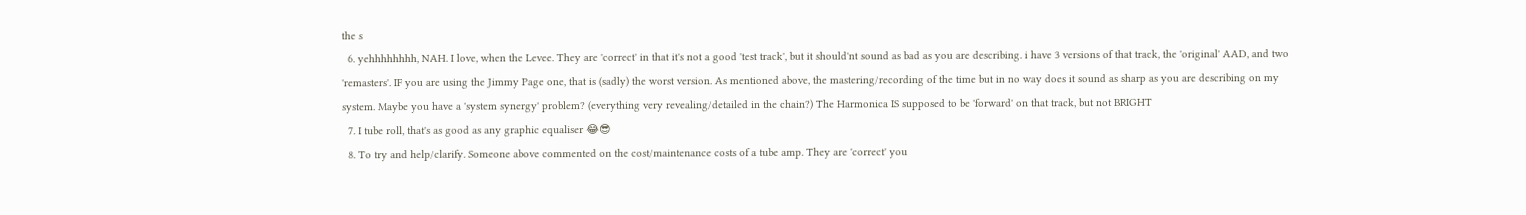the s
  6. yehhhhhhhh, NAH. I love, when the Levee. They are 'correct' in that it's not a good 'test track', but it should'nt sound as bad as you are describing. i have 3 versions of that track, the 'original' AAD, and two 'remasters'. IF you are using the Jimmy Page one, that is (sadly) the worst version. As mentioned above, the mastering/recording of the time but in no way does it sound as sharp as you are describing on my system. Maybe you have a 'system synergy' problem? (everything very revealing/detailed in the chain?) The Harmonica IS supposed to be 'forward' on that track, but not BRIGHT
  7. I tube roll, that's as good as any graphic equaliser 😂😎
  8. To try and help/clarify. Someone above commented on the cost/maintenance costs of a tube amp. They are 'correct' you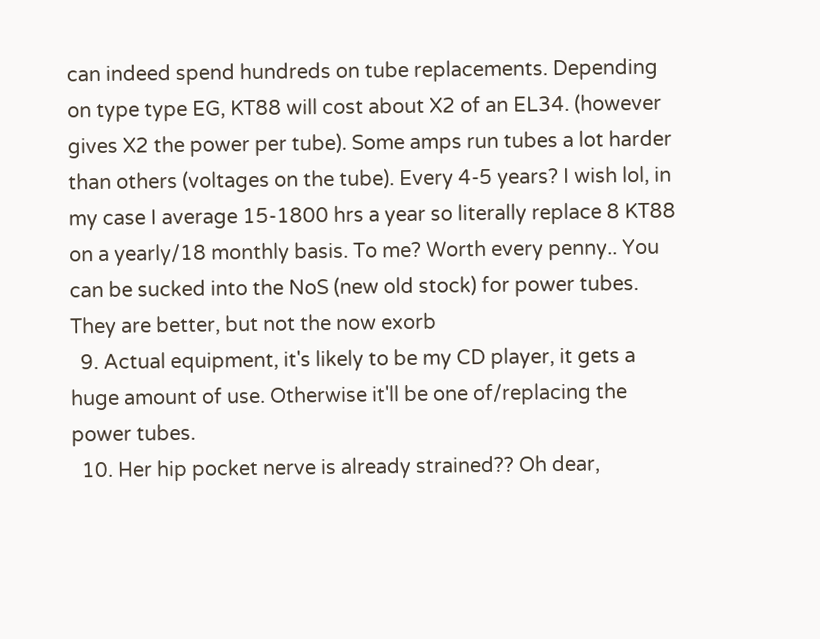can indeed spend hundreds on tube replacements. Depending on type type EG, KT88 will cost about X2 of an EL34. (however gives X2 the power per tube). Some amps run tubes a lot harder than others (voltages on the tube). Every 4-5 years? I wish lol, in my case I average 15-1800 hrs a year so literally replace 8 KT88 on a yearly/18 monthly basis. To me? Worth every penny.. You can be sucked into the NoS (new old stock) for power tubes. They are better, but not the now exorb
  9. Actual equipment, it's likely to be my CD player, it gets a huge amount of use. Otherwise it'll be one of/replacing the power tubes.
  10. Her hip pocket nerve is already strained?? Oh dear,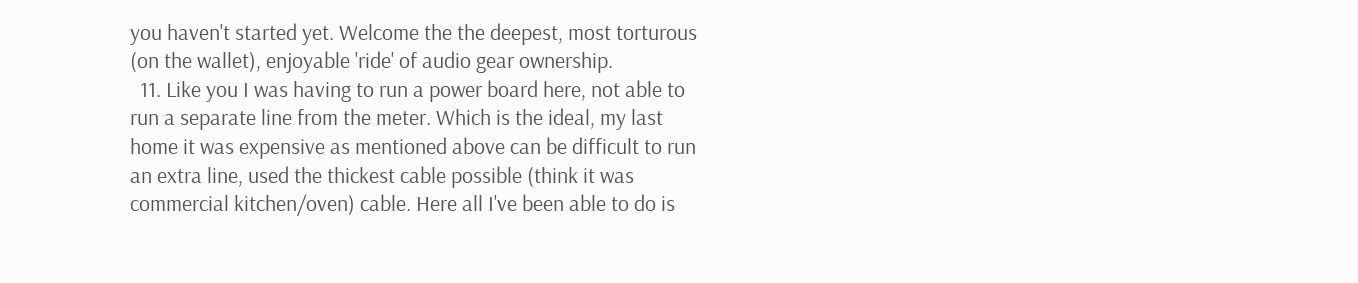you haven't started yet. Welcome the the deepest, most torturous (on the wallet), enjoyable 'ride' of audio gear ownership.
  11. Like you I was having to run a power board here, not able to run a separate line from the meter. Which is the ideal, my last home it was expensive as mentioned above can be difficult to run an extra line, used the thickest cable possible (think it was commercial kitchen/oven) cable. Here all I've been able to do is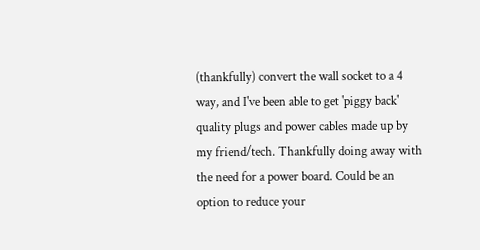(thankfully) convert the wall socket to a 4 way, and I've been able to get 'piggy back' quality plugs and power cables made up by my friend/tech. Thankfully doing away with the need for a power board. Could be an option to reduce your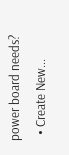power board needs?
  • Create New...